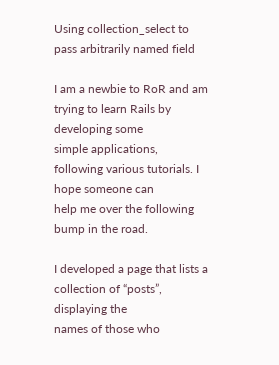Using collection_select to pass arbitrarily named field

I am a newbie to RoR and am trying to learn Rails by developing some
simple applications, following various tutorials. I hope someone can
help me over the following bump in the road.

I developed a page that lists a collection of “posts”, displaying the
names of those who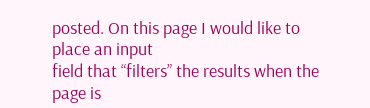posted. On this page I would like to place an input
field that “filters” the results when the page is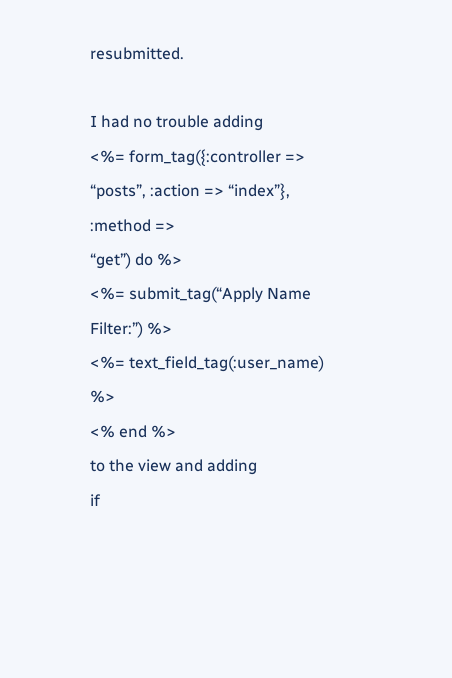resubmitted.

I had no trouble adding
<%= form_tag({:controller => “posts”, :action => “index”}, :method =>
“get”) do %>
<%= submit_tag(“Apply Name Filter:”) %>
<%= text_field_tag(:user_name) %>
<% end %>
to the view and adding
if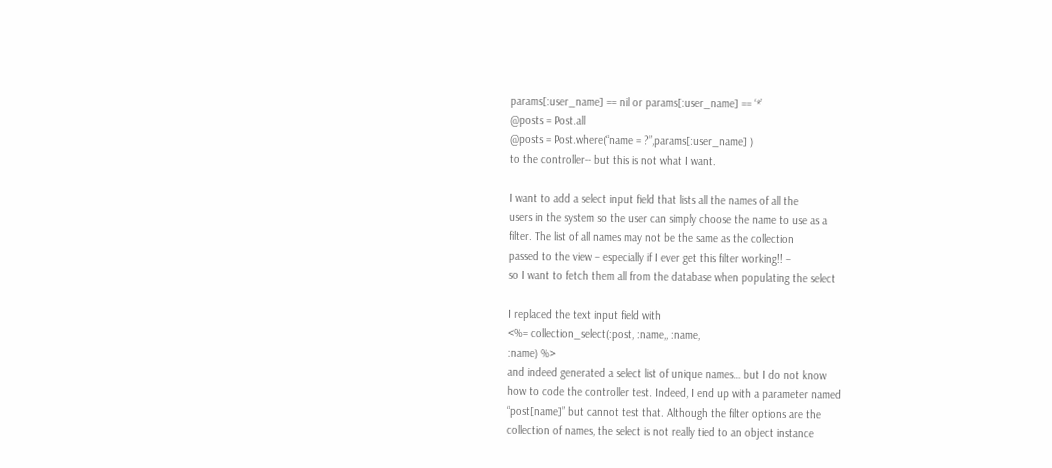params[:user_name] == nil or params[:user_name] == ‘*’
@posts = Post.all
@posts = Post.where(“name = ?”,params[:user_name] )
to the controller-- but this is not what I want.

I want to add a select input field that lists all the names of all the
users in the system so the user can simply choose the name to use as a
filter. The list of all names may not be the same as the collection
passed to the view – especially if I ever get this filter working!! –
so I want to fetch them all from the database when populating the select

I replaced the text input field with
<%= collection_select(:post, :name,, :name,
:name) %>
and indeed generated a select list of unique names… but I do not know
how to code the controller test. Indeed, I end up with a parameter named
“post[name]” but cannot test that. Although the filter options are the
collection of names, the select is not really tied to an object instance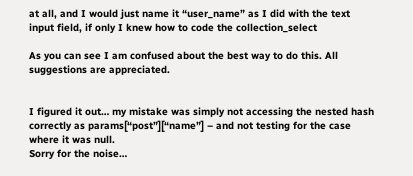at all, and I would just name it “user_name” as I did with the text
input field, if only I knew how to code the collection_select

As you can see I am confused about the best way to do this. All
suggestions are appreciated.


I figured it out… my mistake was simply not accessing the nested hash
correctly as params[“post”][“name”] – and not testing for the case
where it was null.
Sorry for the noise…